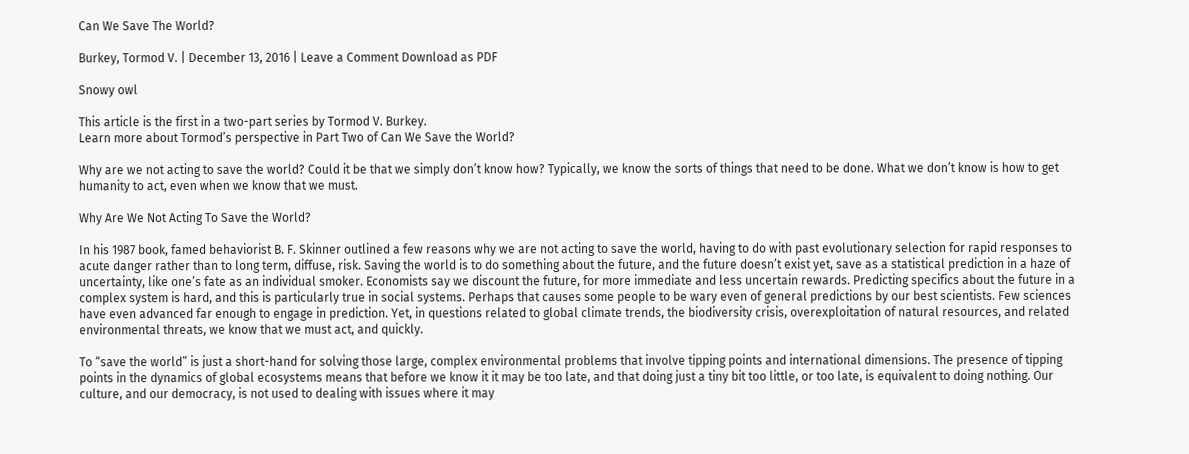Can We Save The World?

Burkey, Tormod V. | December 13, 2016 | Leave a Comment Download as PDF

Snowy owl

This article is the first in a two-part series by Tormod V. Burkey.
Learn more about Tormod’s perspective in Part Two of Can We Save the World?

Why are we not acting to save the world? Could it be that we simply don’t know how? Typically, we know the sorts of things that need to be done. What we don’t know is how to get humanity to act, even when we know that we must.

Why Are We Not Acting To Save the World?

In his 1987 book, famed behaviorist B. F. Skinner outlined a few reasons why we are not acting to save the world, having to do with past evolutionary selection for rapid responses to acute danger rather than to long term, diffuse, risk. Saving the world is to do something about the future, and the future doesn’t exist yet, save as a statistical prediction in a haze of uncertainty, like one’s fate as an individual smoker. Economists say we discount the future, for more immediate and less uncertain rewards. Predicting specifics about the future in a complex system is hard, and this is particularly true in social systems. Perhaps that causes some people to be wary even of general predictions by our best scientists. Few sciences have even advanced far enough to engage in prediction. Yet, in questions related to global climate trends, the biodiversity crisis, overexploitation of natural resources, and related environmental threats, we know that we must act, and quickly.

To “save the world” is just a short-hand for solving those large, complex environmental problems that involve tipping points and international dimensions. The presence of tipping points in the dynamics of global ecosystems means that before we know it it may be too late, and that doing just a tiny bit too little, or too late, is equivalent to doing nothing. Our culture, and our democracy, is not used to dealing with issues where it may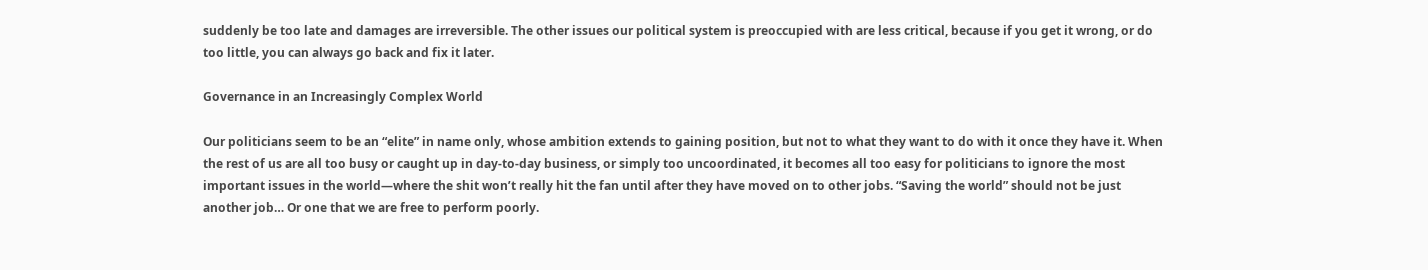suddenly be too late and damages are irreversible. The other issues our political system is preoccupied with are less critical, because if you get it wrong, or do too little, you can always go back and fix it later.

Governance in an Increasingly Complex World

Our politicians seem to be an “elite” in name only, whose ambition extends to gaining position, but not to what they want to do with it once they have it. When the rest of us are all too busy or caught up in day-to-day business, or simply too uncoordinated, it becomes all too easy for politicians to ignore the most important issues in the world—where the shit won’t really hit the fan until after they have moved on to other jobs. “Saving the world” should not be just another job… Or one that we are free to perform poorly.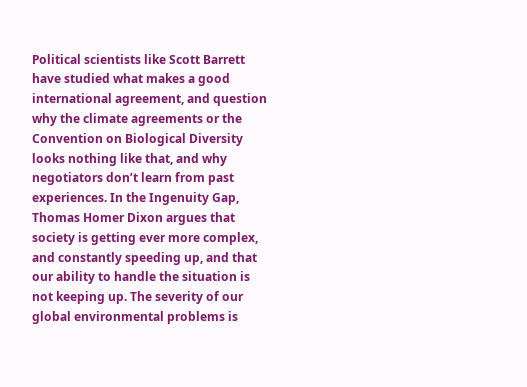Political scientists like Scott Barrett have studied what makes a good international agreement, and question why the climate agreements or the Convention on Biological Diversity looks nothing like that, and why negotiators don’t learn from past experiences. In the Ingenuity Gap, Thomas Homer Dixon argues that society is getting ever more complex, and constantly speeding up, and that our ability to handle the situation is not keeping up. The severity of our global environmental problems is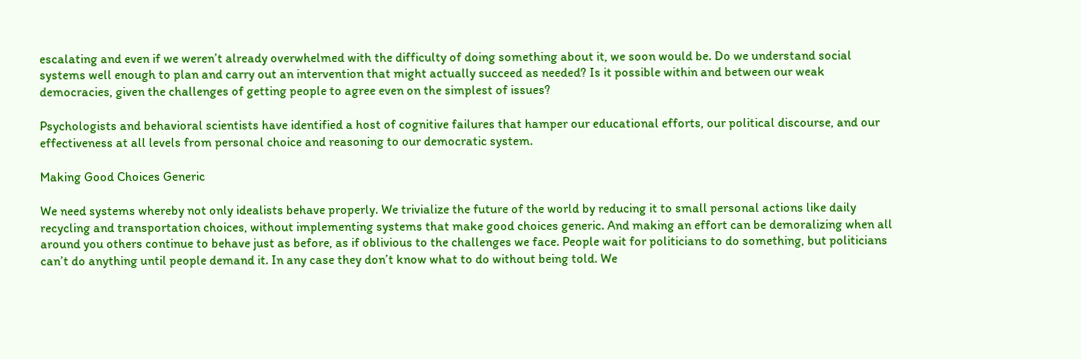escalating and even if we weren’t already overwhelmed with the difficulty of doing something about it, we soon would be. Do we understand social systems well enough to plan and carry out an intervention that might actually succeed as needed? Is it possible within and between our weak democracies, given the challenges of getting people to agree even on the simplest of issues?

Psychologists and behavioral scientists have identified a host of cognitive failures that hamper our educational efforts, our political discourse, and our effectiveness at all levels from personal choice and reasoning to our democratic system.

Making Good Choices Generic

We need systems whereby not only idealists behave properly. We trivialize the future of the world by reducing it to small personal actions like daily recycling and transportation choices, without implementing systems that make good choices generic. And making an effort can be demoralizing when all around you others continue to behave just as before, as if oblivious to the challenges we face. People wait for politicians to do something, but politicians can’t do anything until people demand it. In any case they don’t know what to do without being told. We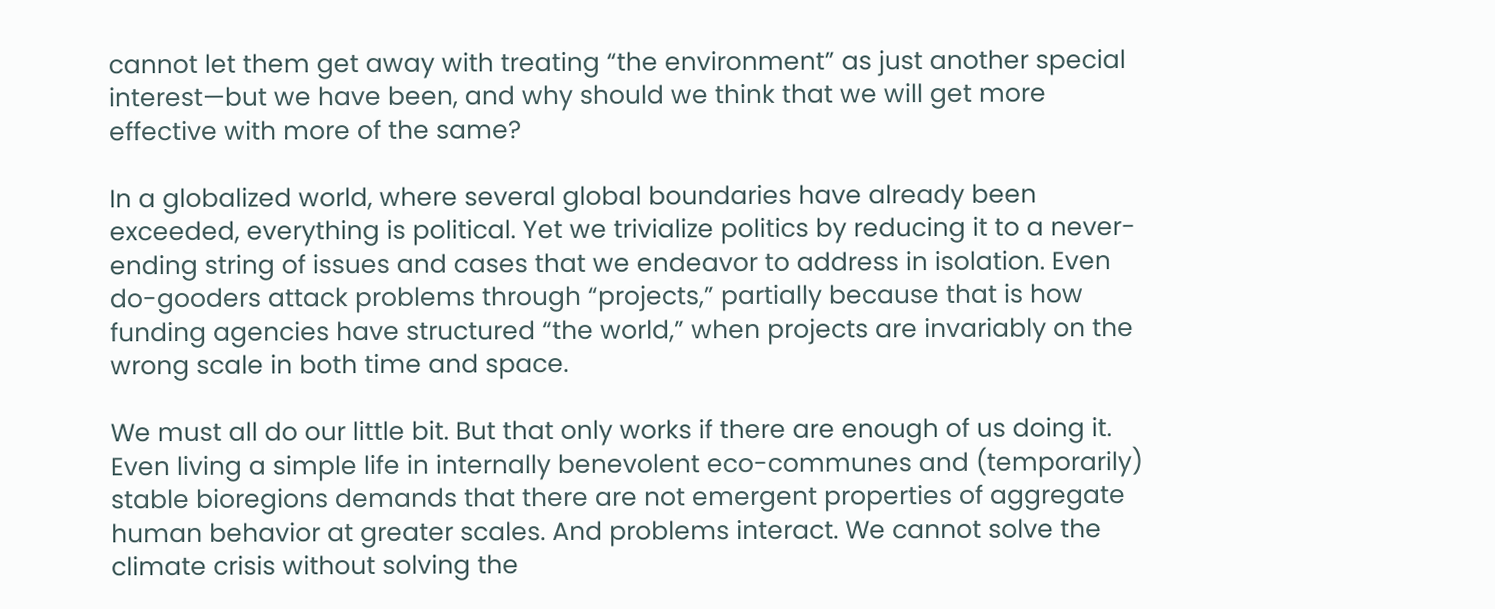cannot let them get away with treating “the environment” as just another special interest—but we have been, and why should we think that we will get more effective with more of the same?

In a globalized world, where several global boundaries have already been exceeded, everything is political. Yet we trivialize politics by reducing it to a never-ending string of issues and cases that we endeavor to address in isolation. Even do-gooders attack problems through “projects,” partially because that is how funding agencies have structured “the world,” when projects are invariably on the wrong scale in both time and space.

We must all do our little bit. But that only works if there are enough of us doing it. Even living a simple life in internally benevolent eco-communes and (temporarily) stable bioregions demands that there are not emergent properties of aggregate human behavior at greater scales. And problems interact. We cannot solve the climate crisis without solving the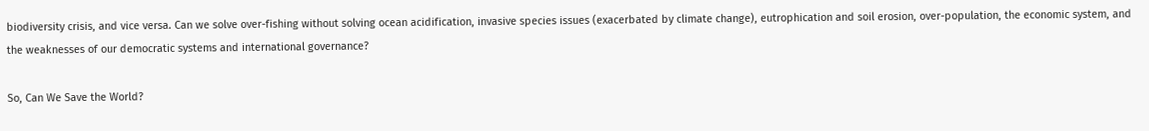biodiversity crisis, and vice versa. Can we solve over-fishing without solving ocean acidification, invasive species issues (exacerbated by climate change), eutrophication and soil erosion, over-population, the economic system, and the weaknesses of our democratic systems and international governance?

So, Can We Save the World?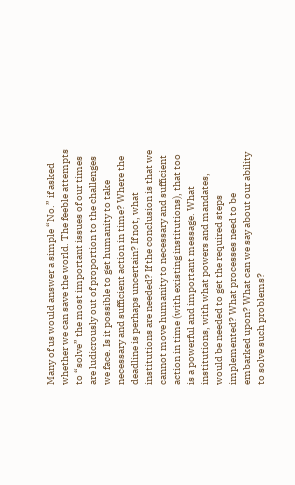Many of us would answer a simple “No.” if asked whether we can save the world. The feeble attempts to “solve” the most important issues of our times are ludicrously out of proportion to the challenges we face. Is it possible to get humanity to take necessary and sufficient action in time? Where the deadline is perhaps uncertain? If not, what institutions are needed? If the conclusion is that we cannot move humanity to necessary and sufficient action in time (with existing institutions), that too is a powerful and important message. What institutions, with what powers and mandates, would be needed to get the required steps implemented? What processes need to be embarked upon? What can we say about our ability to solve such problems?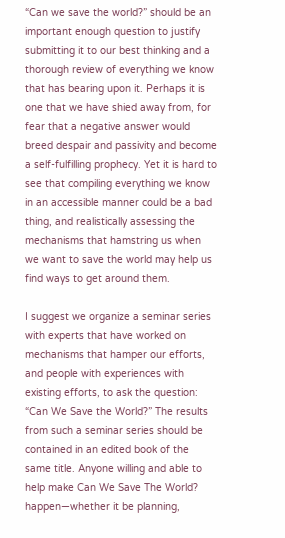“Can we save the world?” should be an important enough question to justify submitting it to our best thinking and a thorough review of everything we know that has bearing upon it. Perhaps it is one that we have shied away from, for fear that a negative answer would breed despair and passivity and become a self-fulfilling prophecy. Yet it is hard to see that compiling everything we know in an accessible manner could be a bad thing, and realistically assessing the mechanisms that hamstring us when we want to save the world may help us find ways to get around them.

I suggest we organize a seminar series with experts that have worked on mechanisms that hamper our efforts, and people with experiences with existing efforts, to ask the question: “Can We Save the World?” The results from such a seminar series should be contained in an edited book of the same title. Anyone willing and able to help make Can We Save The World? happen—whether it be planning,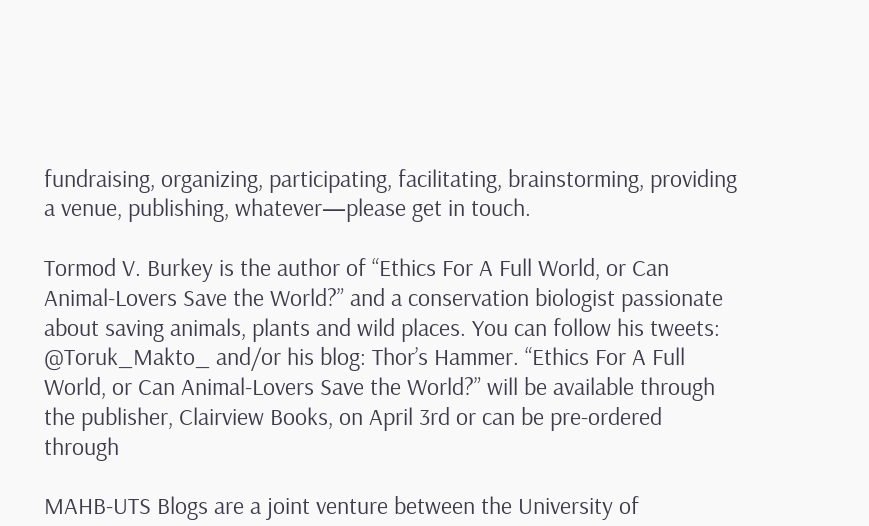fundraising, organizing, participating, facilitating, brainstorming, providing a venue, publishing, whatever—please get in touch.

Tormod V. Burkey is the author of “Ethics For A Full World, or Can Animal-Lovers Save the World?” and a conservation biologist passionate about saving animals, plants and wild places. You can follow his tweets: @Toruk_Makto_ and/or his blog: Thor’s Hammer. “Ethics For A Full World, or Can Animal-Lovers Save the World?” will be available through the publisher, Clairview Books, on April 3rd or can be pre-ordered through

MAHB-UTS Blogs are a joint venture between the University of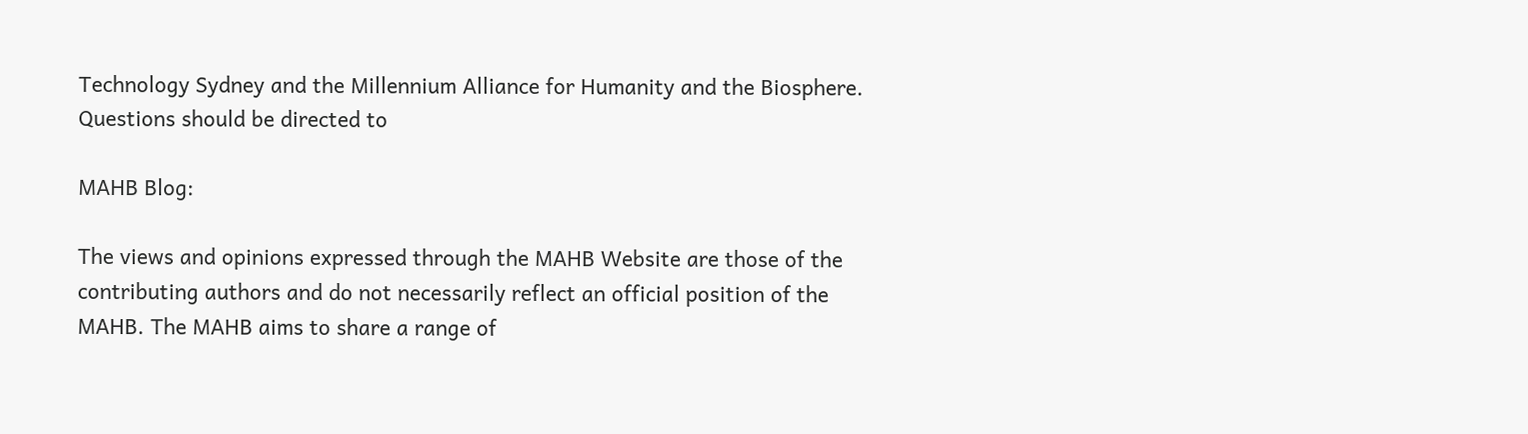Technology Sydney and the Millennium Alliance for Humanity and the Biosphere. Questions should be directed to

MAHB Blog:

The views and opinions expressed through the MAHB Website are those of the contributing authors and do not necessarily reflect an official position of the MAHB. The MAHB aims to share a range of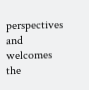perspectives and welcomes the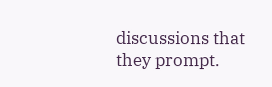discussions that they prompt.